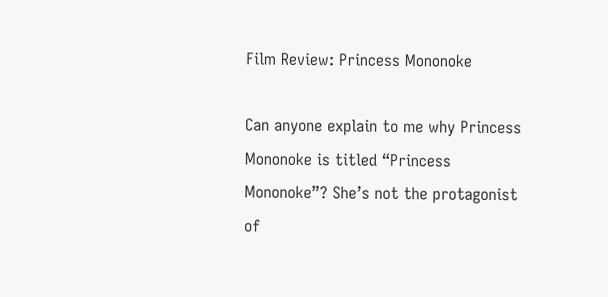Film Review: Princess Mononoke

Can anyone explain to me why Princess Mononoke is titled “Princess Mononoke”? She’s not the protagonist of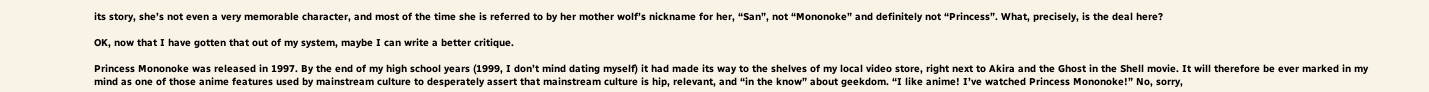its story, she’s not even a very memorable character, and most of the time she is referred to by her mother wolf’s nickname for her, “San”, not “Mononoke” and definitely not “Princess”. What, precisely, is the deal here?

OK, now that I have gotten that out of my system, maybe I can write a better critique.

Princess Mononoke was released in 1997. By the end of my high school years (1999, I don’t mind dating myself) it had made its way to the shelves of my local video store, right next to Akira and the Ghost in the Shell movie. It will therefore be ever marked in my mind as one of those anime features used by mainstream culture to desperately assert that mainstream culture is hip, relevant, and “in the know” about geekdom. “I like anime! I’ve watched Princess Mononoke!” No, sorry,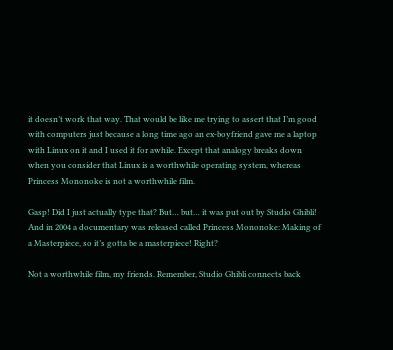it doesn’t work that way. That would be like me trying to assert that I’m good with computers just because a long time ago an ex-boyfriend gave me a laptop with Linux on it and I used it for awhile. Except that analogy breaks down when you consider that Linux is a worthwhile operating system, whereas Princess Mononoke is not a worthwhile film.

Gasp! Did I just actually type that? But… but… it was put out by Studio Ghibli! And in 2004 a documentary was released called Princess Mononoke: Making of a Masterpiece, so it’s gotta be a masterpiece! Right?

Not a worthwhile film, my friends. Remember, Studio Ghibli connects back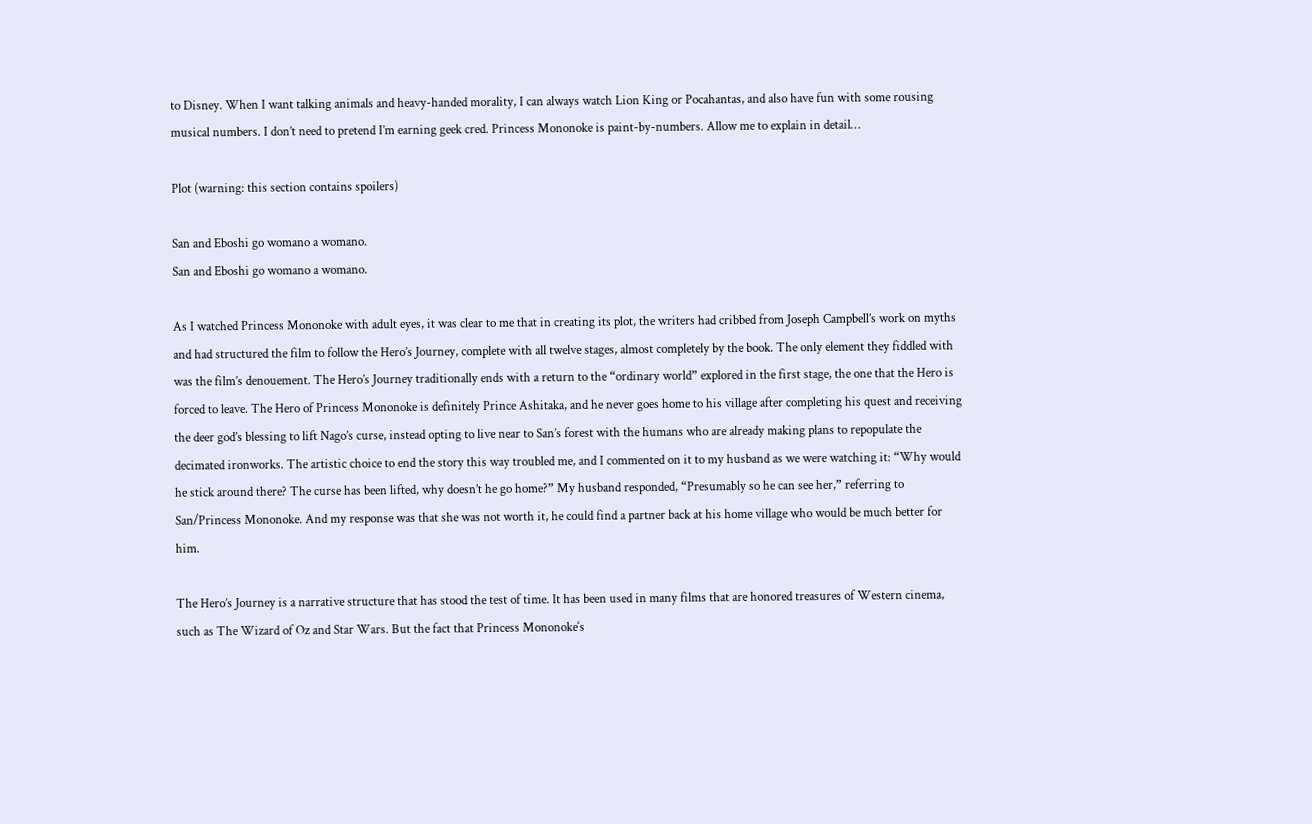to Disney. When I want talking animals and heavy-handed morality, I can always watch Lion King or Pocahantas, and also have fun with some rousing musical numbers. I don’t need to pretend I’m earning geek cred. Princess Mononoke is paint-by-numbers. Allow me to explain in detail…

Plot (warning: this section contains spoilers)

San and Eboshi go womano a womano.
San and Eboshi go womano a womano.

As I watched Princess Mononoke with adult eyes, it was clear to me that in creating its plot, the writers had cribbed from Joseph Campbell’s work on myths and had structured the film to follow the Hero’s Journey, complete with all twelve stages, almost completely by the book. The only element they fiddled with was the film’s denouement. The Hero’s Journey traditionally ends with a return to the “ordinary world” explored in the first stage, the one that the Hero is forced to leave. The Hero of Princess Mononoke is definitely Prince Ashitaka, and he never goes home to his village after completing his quest and receiving the deer god’s blessing to lift Nago’s curse, instead opting to live near to San’s forest with the humans who are already making plans to repopulate the decimated ironworks. The artistic choice to end the story this way troubled me, and I commented on it to my husband as we were watching it: “Why would he stick around there? The curse has been lifted, why doesn’t he go home?” My husband responded, “Presumably so he can see her,” referring to San/Princess Mononoke. And my response was that she was not worth it, he could find a partner back at his home village who would be much better for him.

The Hero’s Journey is a narrative structure that has stood the test of time. It has been used in many films that are honored treasures of Western cinema, such as The Wizard of Oz and Star Wars. But the fact that Princess Mononoke‘s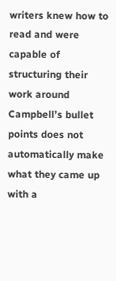writers knew how to read and were capable of structuring their work around Campbell’s bullet points does not automatically make what they came up with a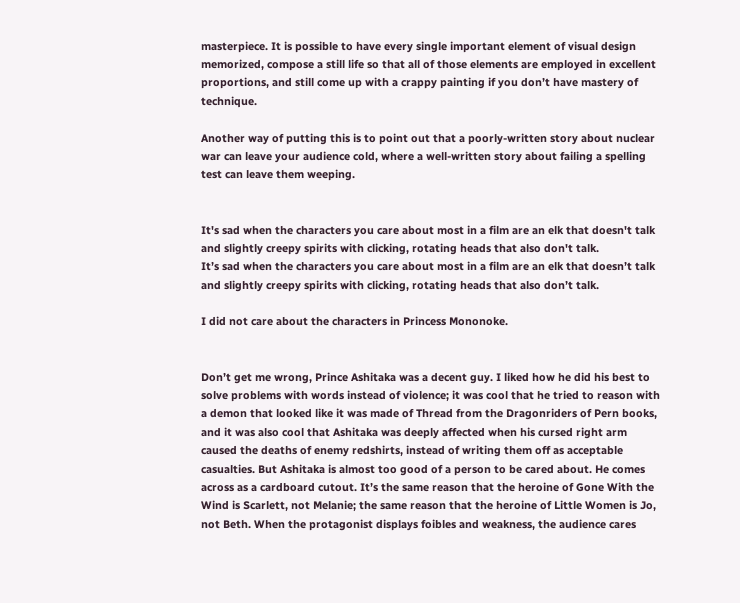masterpiece. It is possible to have every single important element of visual design memorized, compose a still life so that all of those elements are employed in excellent proportions, and still come up with a crappy painting if you don’t have mastery of technique.

Another way of putting this is to point out that a poorly-written story about nuclear war can leave your audience cold, where a well-written story about failing a spelling test can leave them weeping.


It's sad when the characters you care about most in a film are an elk that doesn't talk and slightly creepy spirits with clicking, rotating heads that also don't talk.
It’s sad when the characters you care about most in a film are an elk that doesn’t talk and slightly creepy spirits with clicking, rotating heads that also don’t talk.

I did not care about the characters in Princess Mononoke.


Don’t get me wrong, Prince Ashitaka was a decent guy. I liked how he did his best to solve problems with words instead of violence; it was cool that he tried to reason with a demon that looked like it was made of Thread from the Dragonriders of Pern books, and it was also cool that Ashitaka was deeply affected when his cursed right arm caused the deaths of enemy redshirts, instead of writing them off as acceptable casualties. But Ashitaka is almost too good of a person to be cared about. He comes across as a cardboard cutout. It’s the same reason that the heroine of Gone With the Wind is Scarlett, not Melanie; the same reason that the heroine of Little Women is Jo, not Beth. When the protagonist displays foibles and weakness, the audience cares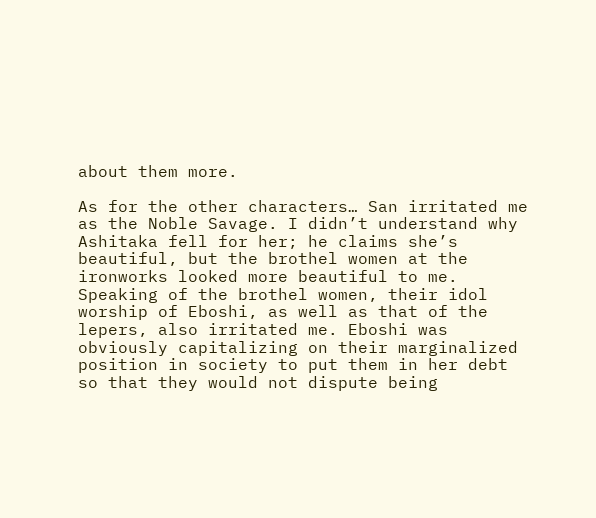about them more.

As for the other characters… San irritated me as the Noble Savage. I didn’t understand why Ashitaka fell for her; he claims she’s beautiful, but the brothel women at the ironworks looked more beautiful to me. Speaking of the brothel women, their idol worship of Eboshi, as well as that of the lepers, also irritated me. Eboshi was obviously capitalizing on their marginalized position in society to put them in her debt so that they would not dispute being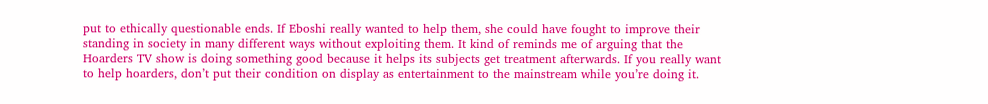put to ethically questionable ends. If Eboshi really wanted to help them, she could have fought to improve their standing in society in many different ways without exploiting them. It kind of reminds me of arguing that the Hoarders TV show is doing something good because it helps its subjects get treatment afterwards. If you really want to help hoarders, don’t put their condition on display as entertainment to the mainstream while you’re doing it.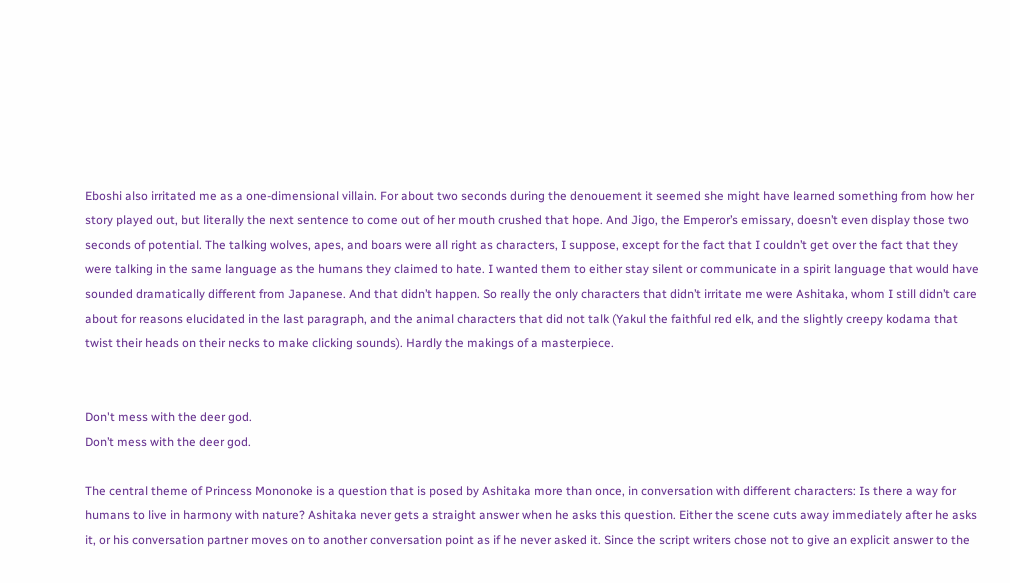Eboshi also irritated me as a one-dimensional villain. For about two seconds during the denouement it seemed she might have learned something from how her story played out, but literally the next sentence to come out of her mouth crushed that hope. And Jigo, the Emperor’s emissary, doesn’t even display those two seconds of potential. The talking wolves, apes, and boars were all right as characters, I suppose, except for the fact that I couldn’t get over the fact that they were talking in the same language as the humans they claimed to hate. I wanted them to either stay silent or communicate in a spirit language that would have sounded dramatically different from Japanese. And that didn’t happen. So really the only characters that didn’t irritate me were Ashitaka, whom I still didn’t care about for reasons elucidated in the last paragraph, and the animal characters that did not talk (Yakul the faithful red elk, and the slightly creepy kodama that twist their heads on their necks to make clicking sounds). Hardly the makings of a masterpiece.


Don't mess with the deer god.
Don’t mess with the deer god.

The central theme of Princess Mononoke is a question that is posed by Ashitaka more than once, in conversation with different characters: Is there a way for humans to live in harmony with nature? Ashitaka never gets a straight answer when he asks this question. Either the scene cuts away immediately after he asks it, or his conversation partner moves on to another conversation point as if he never asked it. Since the script writers chose not to give an explicit answer to the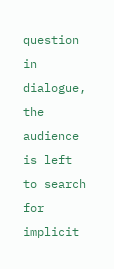question in dialogue, the audience is left to search for implicit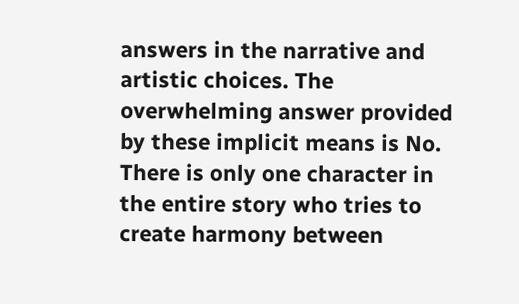answers in the narrative and artistic choices. The overwhelming answer provided by these implicit means is No. There is only one character in the entire story who tries to create harmony between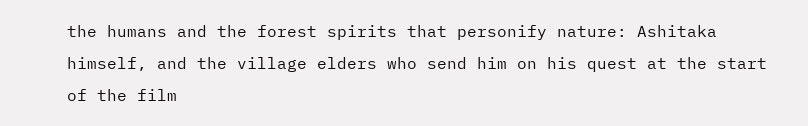the humans and the forest spirits that personify nature: Ashitaka himself, and the village elders who send him on his quest at the start of the film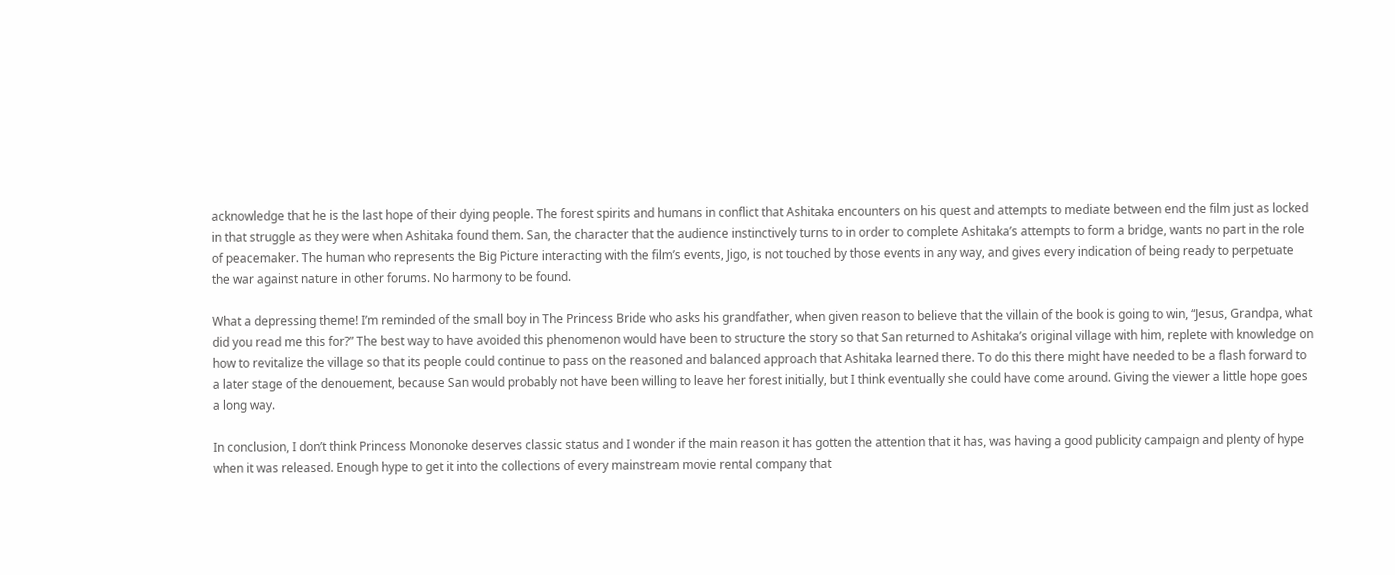acknowledge that he is the last hope of their dying people. The forest spirits and humans in conflict that Ashitaka encounters on his quest and attempts to mediate between end the film just as locked in that struggle as they were when Ashitaka found them. San, the character that the audience instinctively turns to in order to complete Ashitaka’s attempts to form a bridge, wants no part in the role of peacemaker. The human who represents the Big Picture interacting with the film’s events, Jigo, is not touched by those events in any way, and gives every indication of being ready to perpetuate the war against nature in other forums. No harmony to be found.

What a depressing theme! I’m reminded of the small boy in The Princess Bride who asks his grandfather, when given reason to believe that the villain of the book is going to win, “Jesus, Grandpa, what did you read me this for?” The best way to have avoided this phenomenon would have been to structure the story so that San returned to Ashitaka’s original village with him, replete with knowledge on how to revitalize the village so that its people could continue to pass on the reasoned and balanced approach that Ashitaka learned there. To do this there might have needed to be a flash forward to a later stage of the denouement, because San would probably not have been willing to leave her forest initially, but I think eventually she could have come around. Giving the viewer a little hope goes a long way.

In conclusion, I don’t think Princess Mononoke deserves classic status and I wonder if the main reason it has gotten the attention that it has, was having a good publicity campaign and plenty of hype when it was released. Enough hype to get it into the collections of every mainstream movie rental company that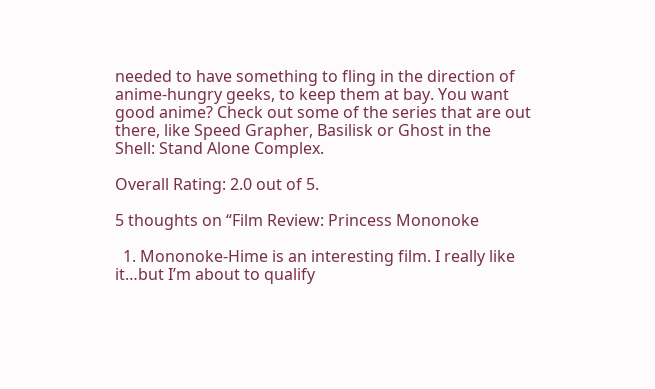needed to have something to fling in the direction of anime-hungry geeks, to keep them at bay. You want good anime? Check out some of the series that are out there, like Speed Grapher, Basilisk or Ghost in the Shell: Stand Alone Complex.

Overall Rating: 2.0 out of 5.

5 thoughts on “Film Review: Princess Mononoke

  1. Mononoke-Hime is an interesting film. I really like it…but I’m about to qualify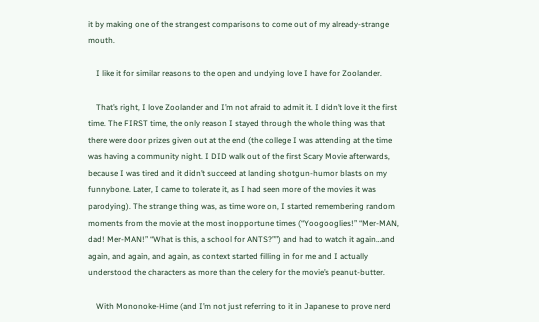it by making one of the strangest comparisons to come out of my already-strange mouth.

    I like it for similar reasons to the open and undying love I have for Zoolander.

    That’s right, I love Zoolander and I’m not afraid to admit it. I didn’t love it the first time. The FIRST time, the only reason I stayed through the whole thing was that there were door prizes given out at the end (the college I was attending at the time was having a community night. I DID walk out of the first Scary Movie afterwards, because I was tired and it didn’t succeed at landing shotgun-humor blasts on my funnybone. Later, I came to tolerate it, as I had seen more of the movies it was parodying). The strange thing was, as time wore on, I started remembering random moments from the movie at the most inopportune times (“Yoogooglies!” “Mer-MAN, dad! Mer-MAN!” “What is this, a school for ANTS?””) and had to watch it again…and again, and again, and again, as context started filling in for me and I actually understood the characters as more than the celery for the movie’s peanut-butter.

    With Mononoke-Hime (and I’m not just referring to it in Japanese to prove nerd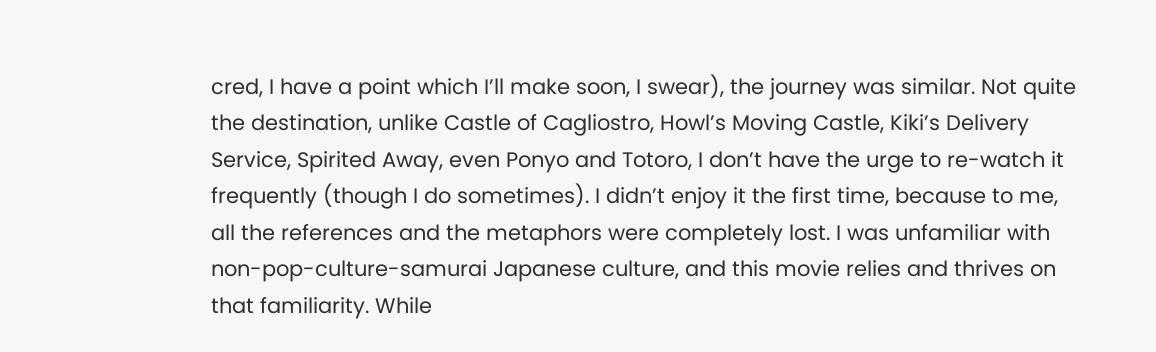cred, I have a point which I’ll make soon, I swear), the journey was similar. Not quite the destination, unlike Castle of Cagliostro, Howl’s Moving Castle, Kiki’s Delivery Service, Spirited Away, even Ponyo and Totoro, I don’t have the urge to re-watch it frequently (though I do sometimes). I didn’t enjoy it the first time, because to me, all the references and the metaphors were completely lost. I was unfamiliar with non-pop-culture-samurai Japanese culture, and this movie relies and thrives on that familiarity. While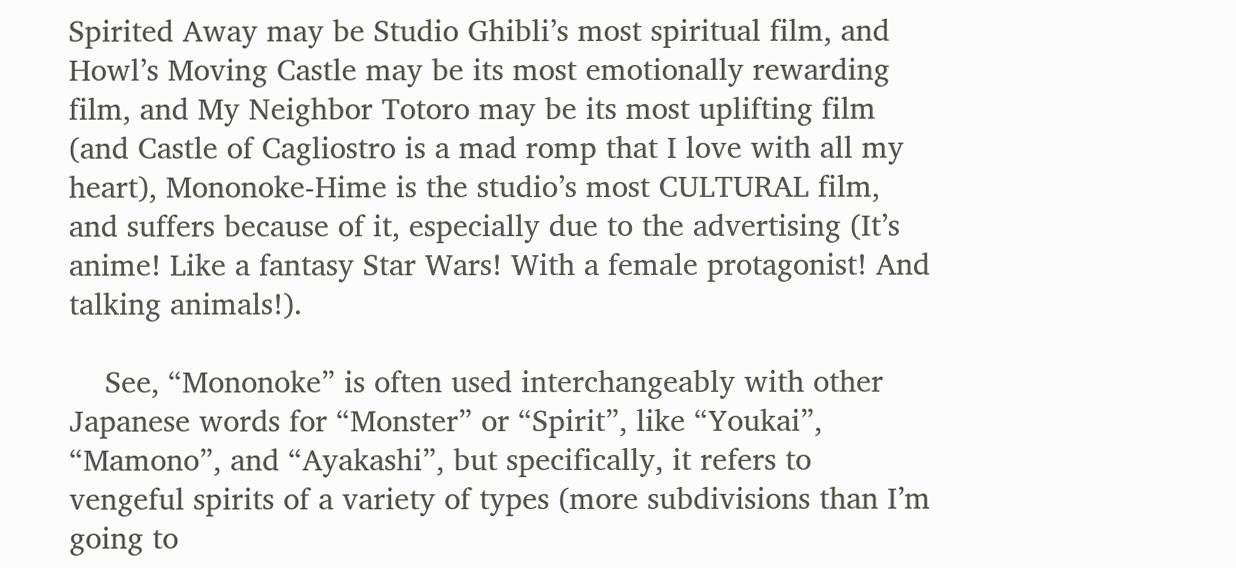Spirited Away may be Studio Ghibli’s most spiritual film, and Howl’s Moving Castle may be its most emotionally rewarding film, and My Neighbor Totoro may be its most uplifting film (and Castle of Cagliostro is a mad romp that I love with all my heart), Mononoke-Hime is the studio’s most CULTURAL film, and suffers because of it, especially due to the advertising (It’s anime! Like a fantasy Star Wars! With a female protagonist! And talking animals!).

    See, “Mononoke” is often used interchangeably with other Japanese words for “Monster” or “Spirit”, like “Youkai”, “Mamono”, and “Ayakashi”, but specifically, it refers to vengeful spirits of a variety of types (more subdivisions than I’m going to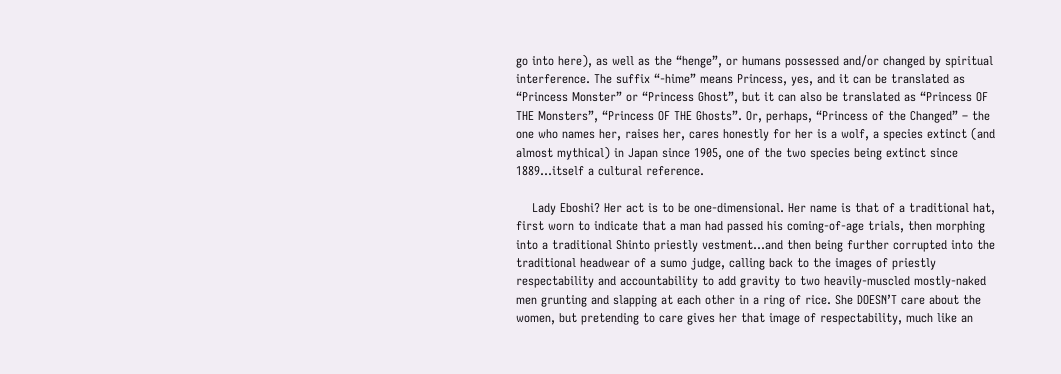go into here), as well as the “henge”, or humans possessed and/or changed by spiritual interference. The suffix “-hime” means Princess, yes, and it can be translated as “Princess Monster” or “Princess Ghost”, but it can also be translated as “Princess OF THE Monsters”, “Princess OF THE Ghosts”. Or, perhaps, “Princess of the Changed” – the one who names her, raises her, cares honestly for her is a wolf, a species extinct (and almost mythical) in Japan since 1905, one of the two species being extinct since 1889…itself a cultural reference.

    Lady Eboshi? Her act is to be one-dimensional. Her name is that of a traditional hat, first worn to indicate that a man had passed his coming-of-age trials, then morphing into a traditional Shinto priestly vestment…and then being further corrupted into the traditional headwear of a sumo judge, calling back to the images of priestly respectability and accountability to add gravity to two heavily-muscled mostly-naked men grunting and slapping at each other in a ring of rice. She DOESN’T care about the women, but pretending to care gives her that image of respectability, much like an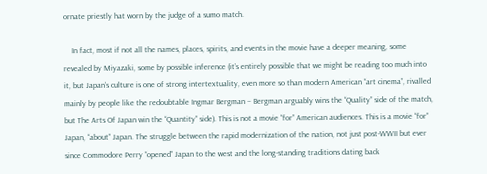ornate priestly hat worn by the judge of a sumo match.

    In fact, most if not all the names, places, spirits, and events in the movie have a deeper meaning, some revealed by Miyazaki, some by possible inference (it’s entirely possible that we might be reading too much into it, but Japan’s culture is one of strong intertextuality, even more so than modern American “art cinema”, rivalled mainly by people like the redoubtable Ingmar Bergman – Bergman arguably wins the “Quality” side of the match, but The Arts Of Japan win the “Quantity” side). This is not a movie “for” American audiences. This is a movie “for” Japan, “about” Japan. The struggle between the rapid modernization of the nation, not just post-WWII but ever since Commodore Perry “opened” Japan to the west and the long-standing traditions dating back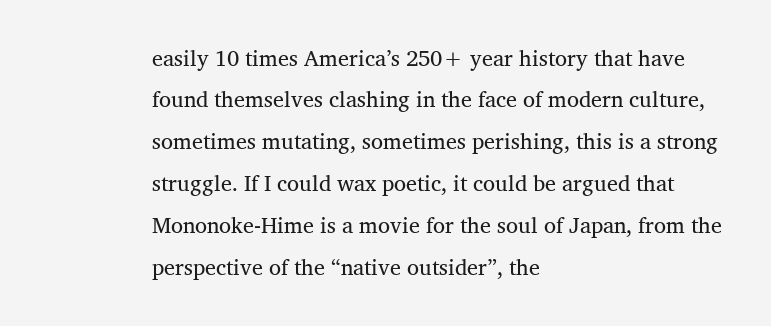easily 10 times America’s 250+ year history that have found themselves clashing in the face of modern culture, sometimes mutating, sometimes perishing, this is a strong struggle. If I could wax poetic, it could be argued that Mononoke-Hime is a movie for the soul of Japan, from the perspective of the “native outsider”, the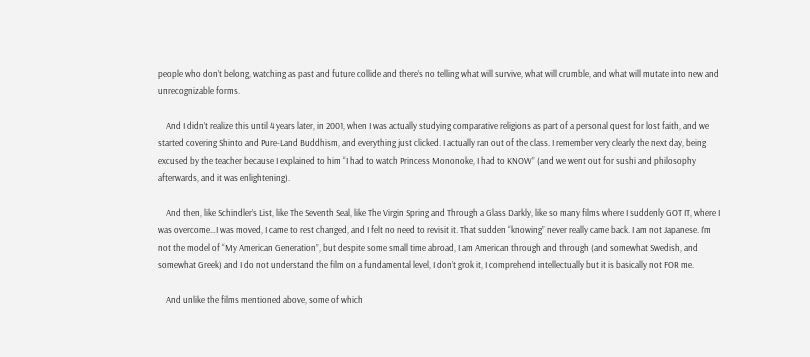people who don’t belong, watching as past and future collide and there’s no telling what will survive, what will crumble, and what will mutate into new and unrecognizable forms.

    And I didn’t realize this until 4 years later, in 2001, when I was actually studying comparative religions as part of a personal quest for lost faith, and we started covering Shinto and Pure-Land Buddhism, and everything just clicked. I actually ran out of the class. I remember very clearly the next day, being excused by the teacher because I explained to him “I had to watch Princess Mononoke, I had to KNOW” (and we went out for sushi and philosophy afterwards, and it was enlightening).

    And then, like Schindler’s List, like The Seventh Seal, like The Virgin Spring and Through a Glass Darkly, like so many films where I suddenly GOT IT, where I was overcome…I was moved, I came to rest changed, and I felt no need to revisit it. That sudden “knowing” never really came back. I am not Japanese. I’m not the model of “My American Generation”, but despite some small time abroad, I am American through and through (and somewhat Swedish, and somewhat Greek) and I do not understand the film on a fundamental level, I don’t grok it, I comprehend intellectually but it is basically not FOR me.

    And unlike the films mentioned above, some of which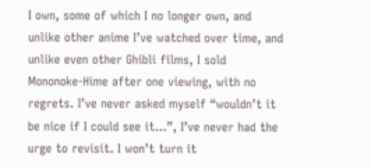I own, some of which I no longer own, and unlike other anime I’ve watched over time, and unlike even other Ghibli films, I sold Mononoke-Hime after one viewing, with no regrets. I’ve never asked myself “wouldn’t it be nice if I could see it…”, I’ve never had the urge to revisit. I won’t turn it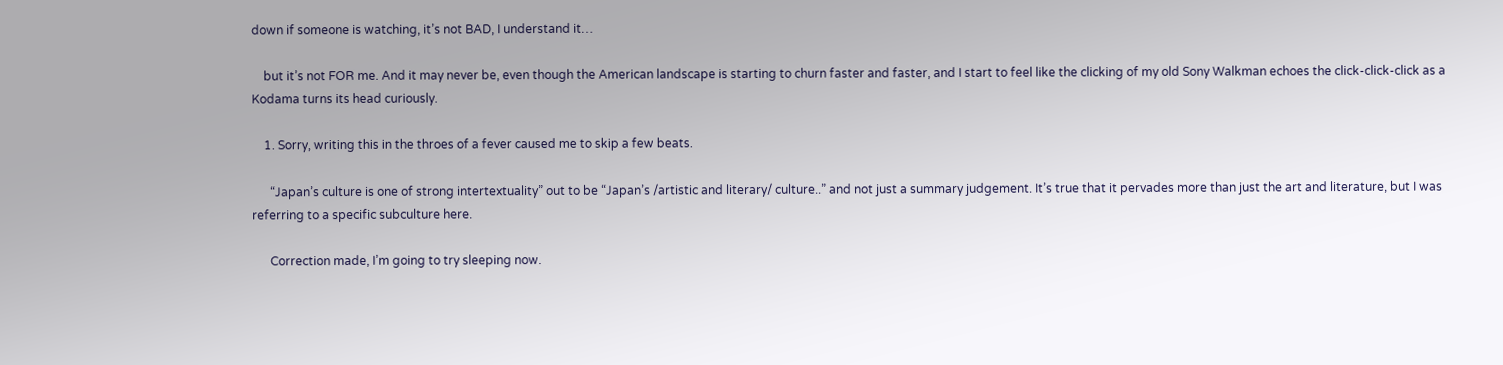down if someone is watching, it’s not BAD, I understand it…

    but it’s not FOR me. And it may never be, even though the American landscape is starting to churn faster and faster, and I start to feel like the clicking of my old Sony Walkman echoes the click-click-click as a Kodama turns its head curiously.

    1. Sorry, writing this in the throes of a fever caused me to skip a few beats.

      “Japan’s culture is one of strong intertextuality” out to be “Japan’s /artistic and literary/ culture..” and not just a summary judgement. It’s true that it pervades more than just the art and literature, but I was referring to a specific subculture here.

      Correction made, I’m going to try sleeping now.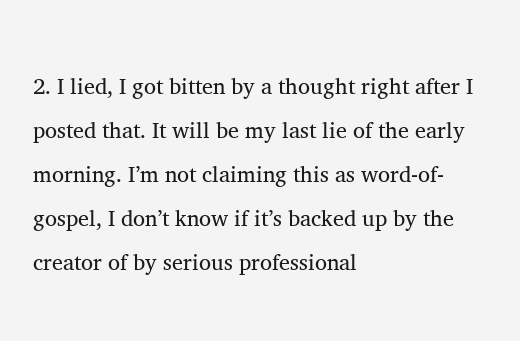2. I lied, I got bitten by a thought right after I posted that. It will be my last lie of the early morning. I’m not claiming this as word-of-gospel, I don’t know if it’s backed up by the creator of by serious professional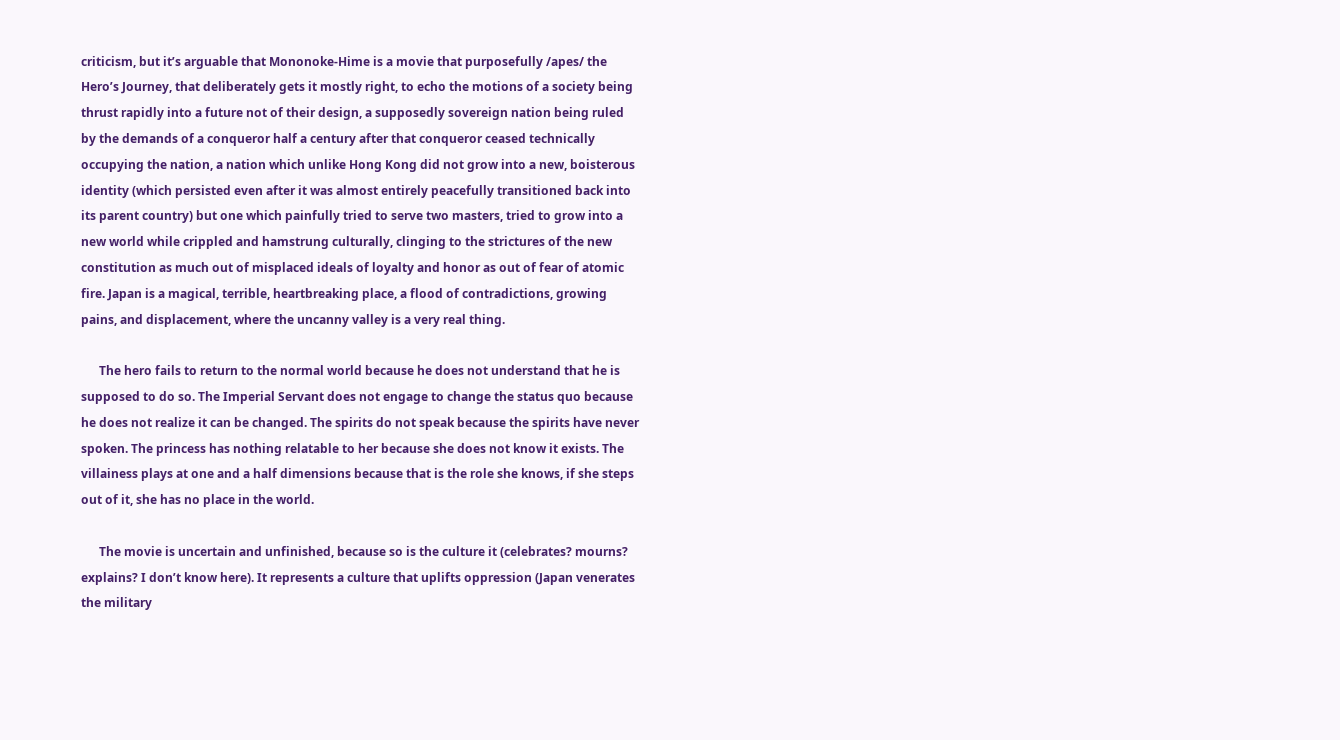criticism, but it’s arguable that Mononoke-Hime is a movie that purposefully /apes/ the Hero’s Journey, that deliberately gets it mostly right, to echo the motions of a society being thrust rapidly into a future not of their design, a supposedly sovereign nation being ruled by the demands of a conqueror half a century after that conqueror ceased technically occupying the nation, a nation which unlike Hong Kong did not grow into a new, boisterous identity (which persisted even after it was almost entirely peacefully transitioned back into its parent country) but one which painfully tried to serve two masters, tried to grow into a new world while crippled and hamstrung culturally, clinging to the strictures of the new constitution as much out of misplaced ideals of loyalty and honor as out of fear of atomic fire. Japan is a magical, terrible, heartbreaking place, a flood of contradictions, growing pains, and displacement, where the uncanny valley is a very real thing.

      The hero fails to return to the normal world because he does not understand that he is supposed to do so. The Imperial Servant does not engage to change the status quo because he does not realize it can be changed. The spirits do not speak because the spirits have never spoken. The princess has nothing relatable to her because she does not know it exists. The villainess plays at one and a half dimensions because that is the role she knows, if she steps out of it, she has no place in the world.

      The movie is uncertain and unfinished, because so is the culture it (celebrates? mourns? explains? I don’t know here). It represents a culture that uplifts oppression (Japan venerates the military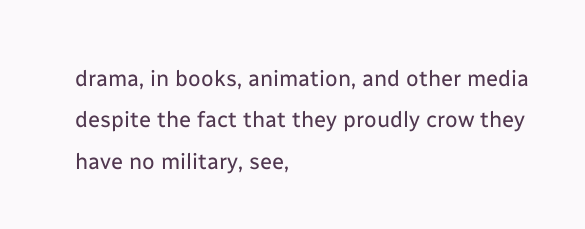drama, in books, animation, and other media despite the fact that they proudly crow they have no military, see,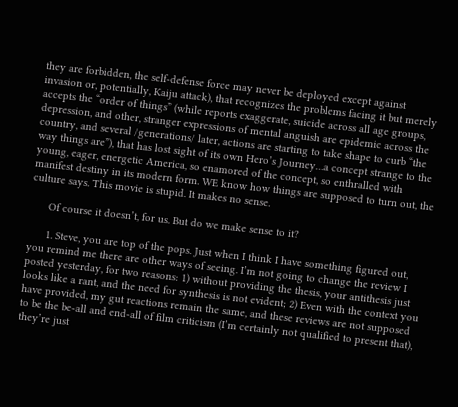they are forbidden, the self-defense force may never be deployed except against invasion or, potentially, Kaiju attack), that recognizes the problems facing it but merely accepts the “order of things” (while reports exaggerate, suicide across all age groups, depression, and other, stranger expressions of mental anguish are epidemic across the country, and several /generations/ later, actions are starting to take shape to curb “the way things are”), that has lost sight of its own Hero’s Journey…a concept strange to the young, eager, energetic America, so enamored of the concept, so enthralled with manifest destiny in its modern form. WE know how things are supposed to turn out, the culture says. This movie is stupid. It makes no sense.

      Of course it doesn’t, for us. But do we make sense to it?

      1. Steve, you are top of the pops. Just when I think I have something figured out, you remind me there are other ways of seeing. I’m not going to change the review I posted yesterday, for two reasons: 1) without providing the thesis, your antithesis just looks like a rant, and the need for synthesis is not evident; 2) Even with the context you have provided, my gut reactions remain the same, and these reviews are not supposed to be the be-all and end-all of film criticism (I’m certainly not qualified to present that), they’re just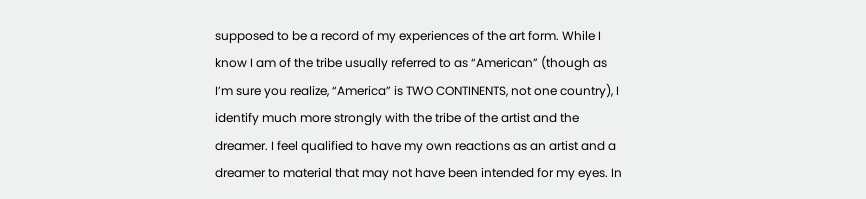supposed to be a record of my experiences of the art form. While I know I am of the tribe usually referred to as “American” (though as I’m sure you realize, “America” is TWO CONTINENTS, not one country), I identify much more strongly with the tribe of the artist and the dreamer. I feel qualified to have my own reactions as an artist and a dreamer to material that may not have been intended for my eyes. In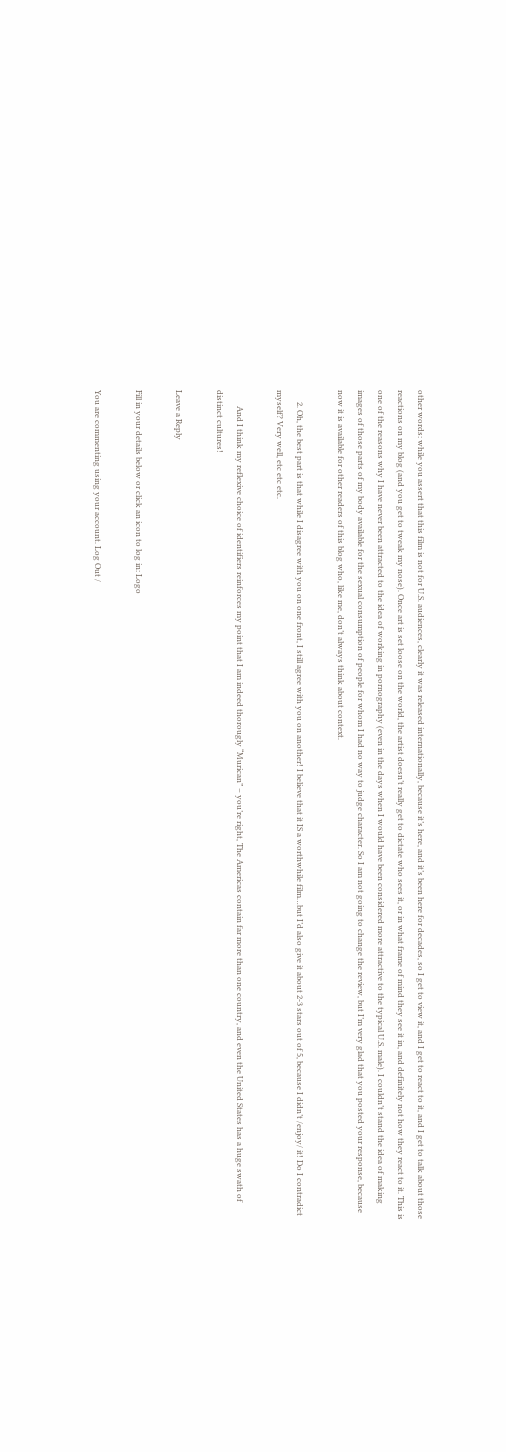other words: while you assert that this film is not for U.S. audiences, clearly it was released internationally, because it’s here, and it’s been here for decades, so I get to view it, and I get to react to it, and I get to talk about those reactions on my blog (and you get to tweak my nose). Once art is set loose on the world, the artist doesn’t really get to dictate who sees it, or in what frame of mind they see it in, and definitely not how they react to it. This is one of the reasons why I have never been attracted to the idea of working in pornography (even in the days when I would have been considered more attractive to the typical U.S. male). I couldn’t stand the idea of making images of those parts of my body available for the sexual consumption of people for whom I had no way to judge character. So I am not going to change the review, but I’m very glad that you posted your response, because now it is available for other readers of this blog who, like me, don’t always think about context.

      2. Oh, the best part is that while I disagree with you on one front, I still agree with you on another! I believe that it IS a worthwhile film…but I’d also give it about 2-3 stars out of 5, because I didn’t /enjoy/ it! Do I contradict myself? Very well, etc etc etc.

        And I think my reflexive choice of identifiers reinforces my point that I am indeed thorougly “Murican” – you’re right, The Americas contain far more than one country, and even the United States has a huge swath of distinct cultures!

Leave a Reply

Fill in your details below or click an icon to log in: Logo

You are commenting using your account. Log Out /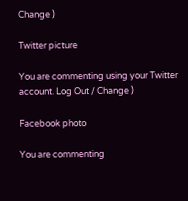Change )

Twitter picture

You are commenting using your Twitter account. Log Out / Change )

Facebook photo

You are commenting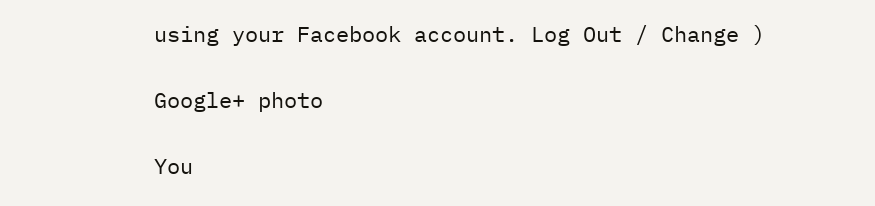using your Facebook account. Log Out / Change )

Google+ photo

You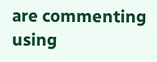are commenting using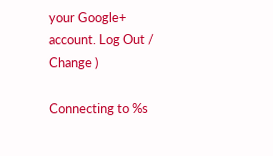your Google+ account. Log Out / Change )

Connecting to %s